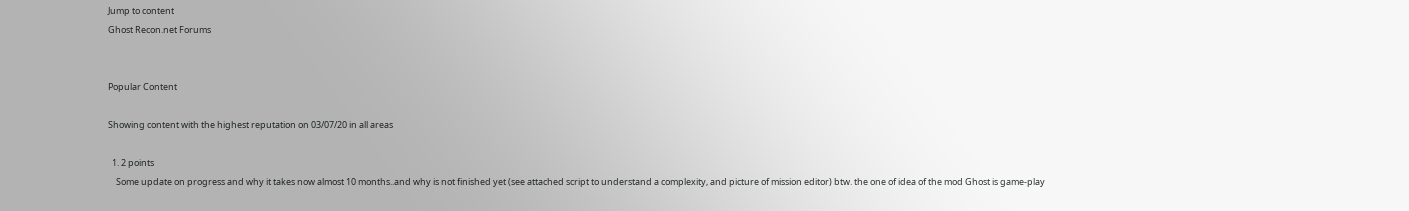Jump to content
Ghost Recon.net Forums


Popular Content

Showing content with the highest reputation on 03/07/20 in all areas

  1. 2 points
    Some update on progress and why it takes now almost 10 months..and why is not finished yet (see attached script to understand a complexity, and picture of mission editor) btw. the one of idea of the mod Ghost is game-play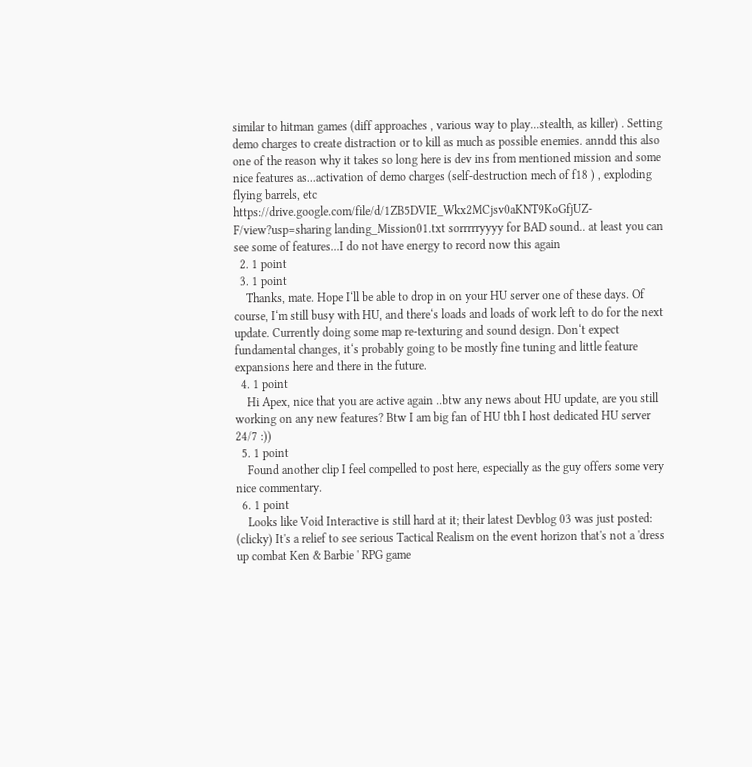similar to hitman games (diff approaches , various way to play...stealth, as killer) . Setting demo charges to create distraction or to kill as much as possible enemies. anndd this also one of the reason why it takes so long here is dev ins from mentioned mission and some nice features as...activation of demo charges (self-destruction mech of f18 ) , exploding flying barrels, etc https://drive.google.com/file/d/1ZB5DVIE_Wkx2MCjsv0aKNT9KoGfjUZ-F/view?usp=sharing landing_Mission01.txt sorrrrryyyy for BAD sound.. at least you can see some of features...I do not have energy to record now this again
  2. 1 point
  3. 1 point
    Thanks, mate. Hope I‘ll be able to drop in on your HU server one of these days. Of course, I‘m still busy with HU, and there‘s loads and loads of work left to do for the next update. Currently doing some map re-texturing and sound design. Don‘t expect fundamental changes, it‘s probably going to be mostly fine tuning and little feature expansions here and there in the future.
  4. 1 point
    Hi Apex, nice that you are active again ..btw any news about HU update, are you still working on any new features? Btw I am big fan of HU tbh I host dedicated HU server 24/7 :))
  5. 1 point
    Found another clip I feel compelled to post here, especially as the guy offers some very nice commentary.
  6. 1 point
    Looks like Void Interactive is still hard at it; their latest Devblog 03 was just posted: (clicky) It's a relief to see serious Tactical Realism on the event horizon that's not a 'dress up combat Ken & Barbie ' RPG game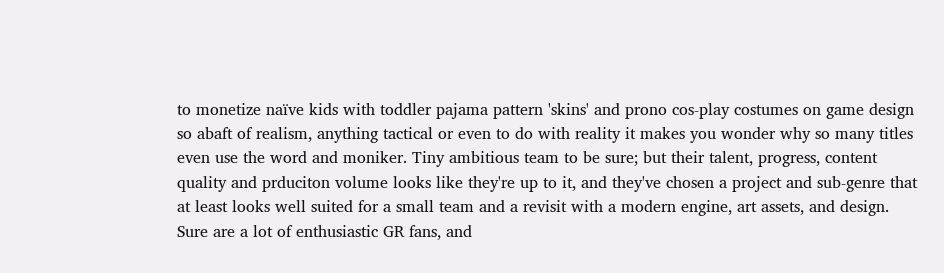to monetize naïve kids with toddler pajama pattern 'skins' and prono cos-play costumes on game design so abaft of realism, anything tactical or even to do with reality it makes you wonder why so many titles even use the word and moniker. Tiny ambitious team to be sure; but their talent, progress, content quality and prduciton volume looks like they're up to it, and they've chosen a project and sub-genre that at least looks well suited for a small team and a revisit with a modern engine, art assets, and design. Sure are a lot of enthusiastic GR fans, and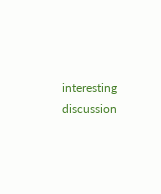interesting discussion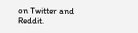on Twitter and Reddit.